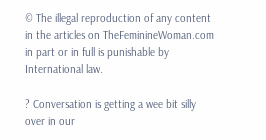© The illegal reproduction of any content in the articles on TheFeminineWoman.com in part or in full is punishable by International law.

? Conversation is getting a wee bit silly over in our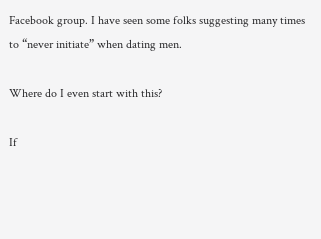Facebook group. I have seen some folks suggesting many times to “never initiate” when dating men.

Where do I even start with this?

If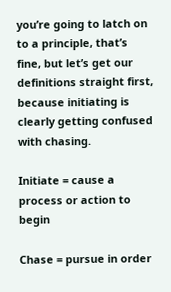you’re going to latch on to a principle, that’s fine, but let’s get our definitions straight first, because initiating is clearly getting confused with chasing.

Initiate = cause a process or action to begin

Chase = pursue in order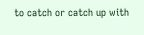to catch or catch up with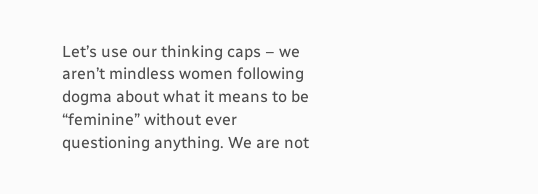Let’s use our thinking caps – we aren’t mindless women following dogma about what it means to be “feminine” without ever questioning anything. We are not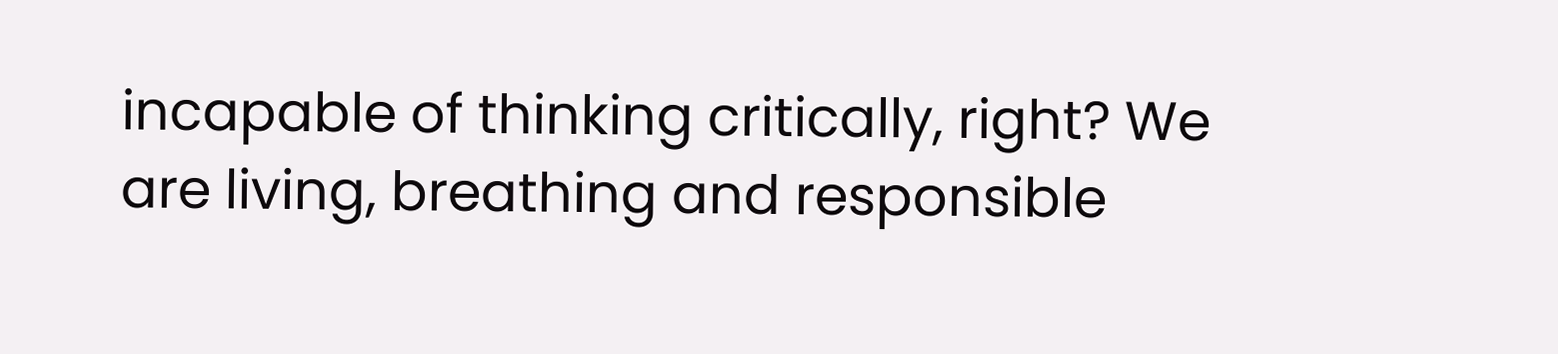incapable of thinking critically, right? We are living, breathing and responsible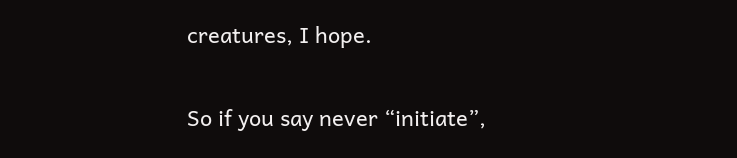creatures, I hope.

So if you say never “initiate”,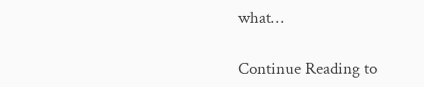what…

Continue Reading to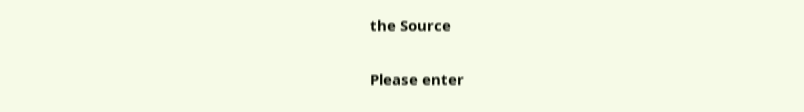the Source


Please enter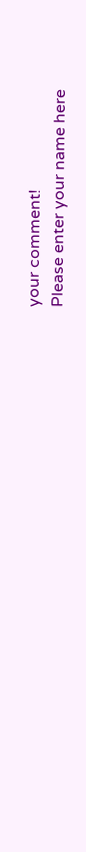your comment!
Please enter your name here